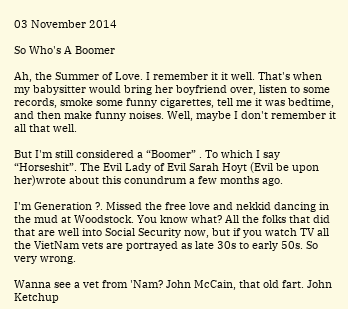03 November 2014

So Who's A Boomer

Ah, the Summer of Love. I remember it it well. That's when my babysitter would bring her boyfriend over, listen to some records, smoke some funny cigarettes, tell me it was bedtime, and then make funny noises. Well, maybe I don't remember it all that well.

But I'm still considered a “Boomer” . To which I say “Horseshit”. The Evil Lady of Evil Sarah Hoyt (Evil be upon her)wrote about this conundrum a few months ago.

I'm Generation ?. Missed the free love and nekkid dancing in the mud at Woodstock. You know what? All the folks that did that are well into Social Security now, but if you watch TV all the VietNam vets are portrayed as late 30s to early 50s. So very wrong.

Wanna see a vet from 'Nam? John McCain, that old fart. John Ketchup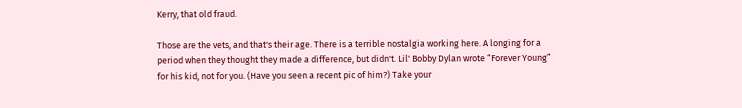Kerry, that old fraud.

Those are the vets, and that's their age. There is a terrible nostalgia working here. A longing for a period when they thought they made a difference, but didn't. Lil' Bobby Dylan wrote “Forever Young” for his kid, not for you. (Have you seen a recent pic of him?) Take your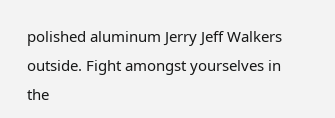polished aluminum Jerry Jeff Walkers outside. Fight amongst yourselves in the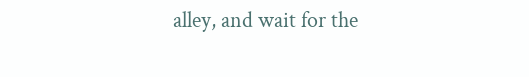alley, and wait for the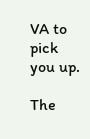VA to pick you up.

The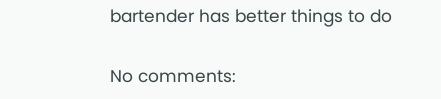bartender has better things to do

No comments: